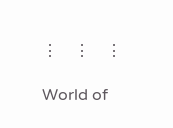⋮    ⋮    ⋮

World of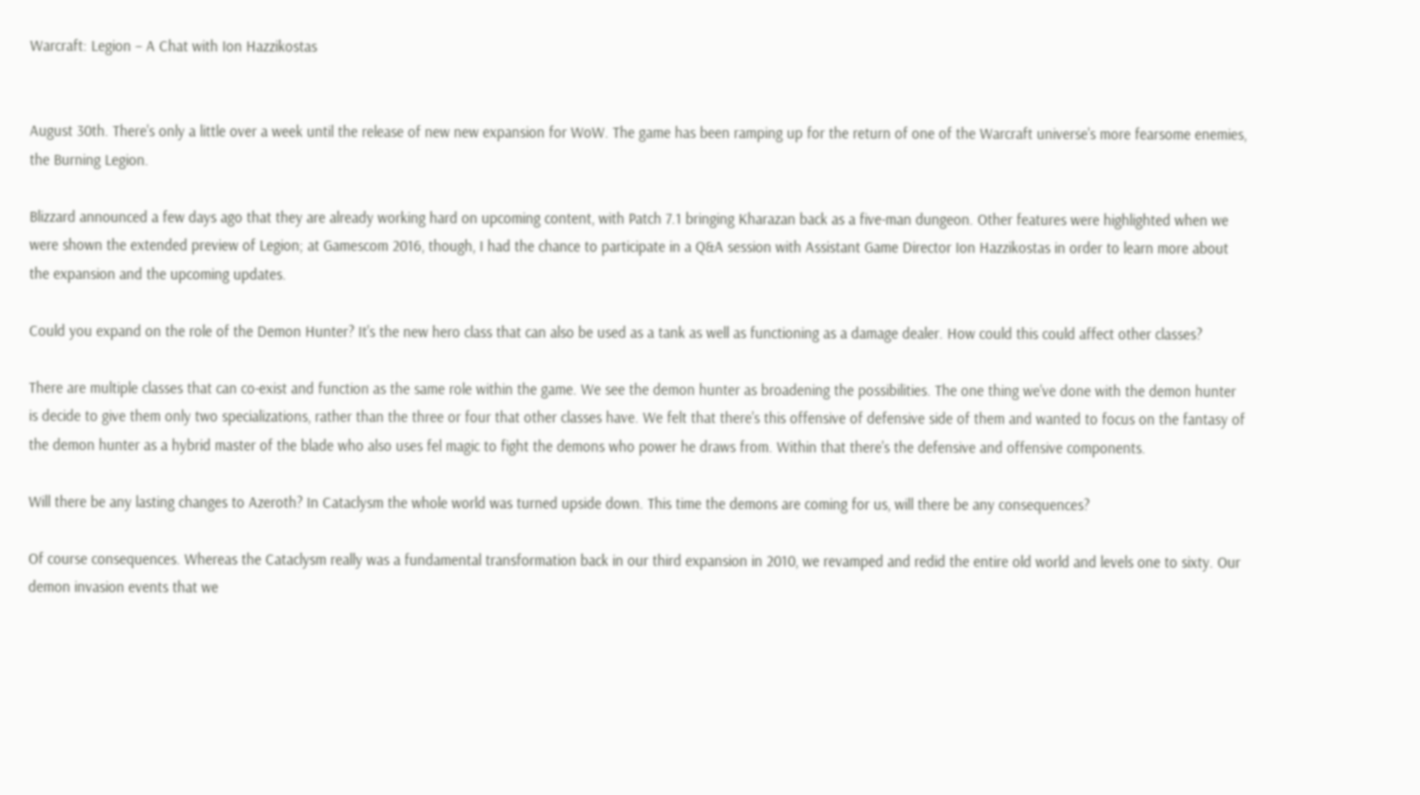Warcraft: Legion – A Chat with Ion Hazzikostas


August 30th. There's only a little over a week until the release of new new expansion for WoW. The game has been ramping up for the return of one of the Warcraft universe's more fearsome enemies, the Burning Legion.

Blizzard announced a few days ago that they are already working hard on upcoming content, with Patch 7.1 bringing Kharazan back as a five-man dungeon. Other features were highlighted when we were shown the extended preview of Legion; at Gamescom 2016, though, I had the chance to participate in a Q&A session with Assistant Game Director Ion Hazzikostas in order to learn more about the expansion and the upcoming updates.

Could you expand on the role of the Demon Hunter? It's the new hero class that can also be used as a tank as well as functioning as a damage dealer. How could this could affect other classes?

There are multiple classes that can co-exist and function as the same role within the game. We see the demon hunter as broadening the possibilities. The one thing we've done with the demon hunter is decide to give them only two specializations, rather than the three or four that other classes have. We felt that there's this offensive of defensive side of them and wanted to focus on the fantasy of the demon hunter as a hybrid master of the blade who also uses fel magic to fight the demons who power he draws from. Within that there's the defensive and offensive components.

Will there be any lasting changes to Azeroth? In Cataclysm the whole world was turned upside down. This time the demons are coming for us, will there be any consequences?

Of course consequences. Whereas the Cataclysm really was a fundamental transformation back in our third expansion in 2010, we revamped and redid the entire old world and levels one to sixty. Our demon invasion events that we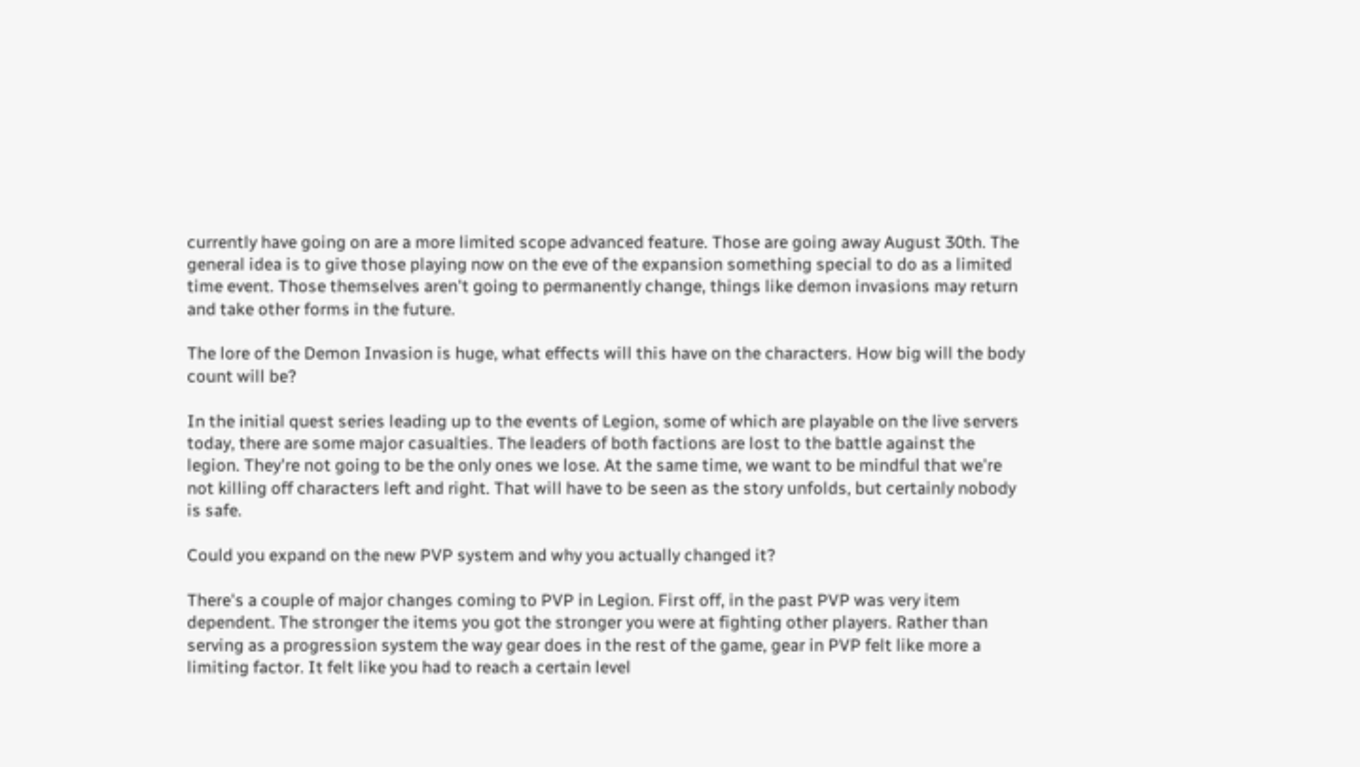currently have going on are a more limited scope advanced feature. Those are going away August 30th. The general idea is to give those playing now on the eve of the expansion something special to do as a limited time event. Those themselves aren't going to permanently change, things like demon invasions may return and take other forms in the future.

The lore of the Demon Invasion is huge, what effects will this have on the characters. How big will the body count will be?

In the initial quest series leading up to the events of Legion, some of which are playable on the live servers today, there are some major casualties. The leaders of both factions are lost to the battle against the legion. They're not going to be the only ones we lose. At the same time, we want to be mindful that we're not killing off characters left and right. That will have to be seen as the story unfolds, but certainly nobody is safe.

Could you expand on the new PVP system and why you actually changed it?

There's a couple of major changes coming to PVP in Legion. First off, in the past PVP was very item dependent. The stronger the items you got the stronger you were at fighting other players. Rather than serving as a progression system the way gear does in the rest of the game, gear in PVP felt like more a limiting factor. It felt like you had to reach a certain level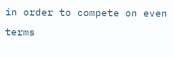in order to compete on even terms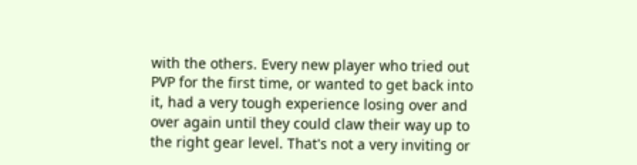with the others. Every new player who tried out PVP for the first time, or wanted to get back into it, had a very tough experience losing over and over again until they could claw their way up to the right gear level. That's not a very inviting or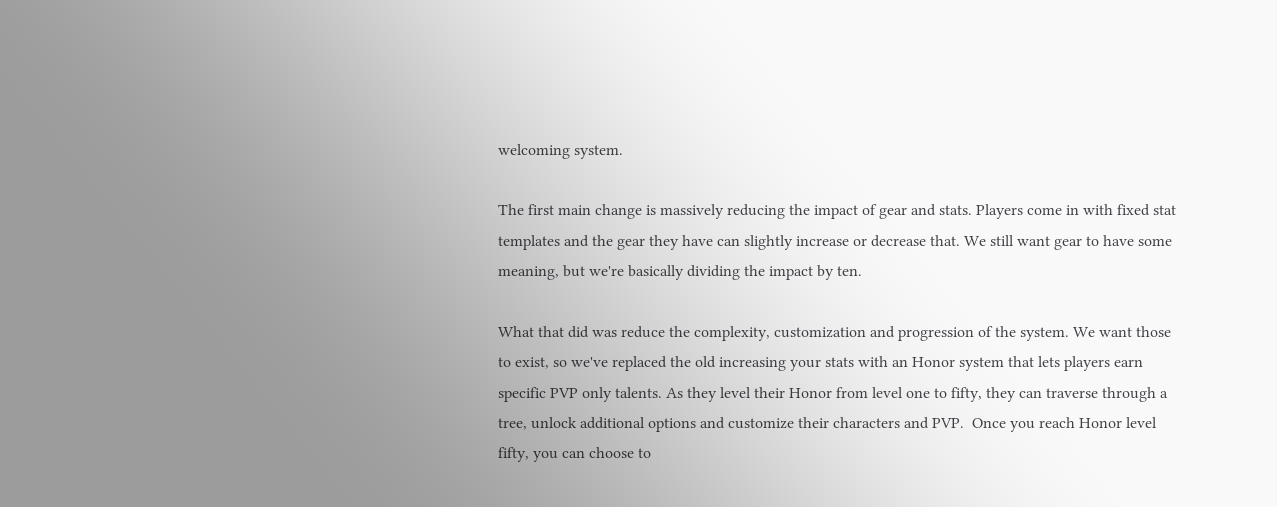welcoming system.

The first main change is massively reducing the impact of gear and stats. Players come in with fixed stat templates and the gear they have can slightly increase or decrease that. We still want gear to have some meaning, but we're basically dividing the impact by ten.

What that did was reduce the complexity, customization and progression of the system. We want those to exist, so we've replaced the old increasing your stats with an Honor system that lets players earn specific PVP only talents. As they level their Honor from level one to fifty, they can traverse through a tree, unlock additional options and customize their characters and PVP.  Once you reach Honor level fifty, you can choose to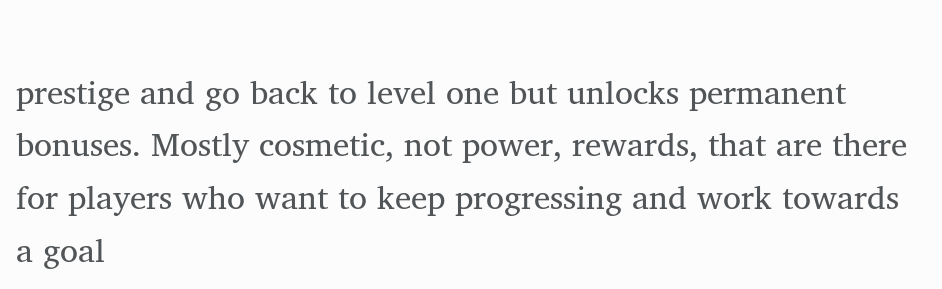prestige and go back to level one but unlocks permanent bonuses. Mostly cosmetic, not power, rewards, that are there for players who want to keep progressing and work towards a goal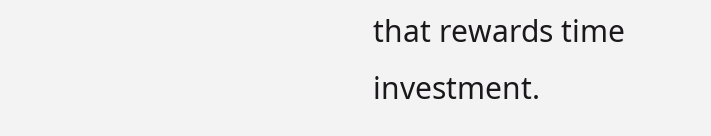that rewards time investment.